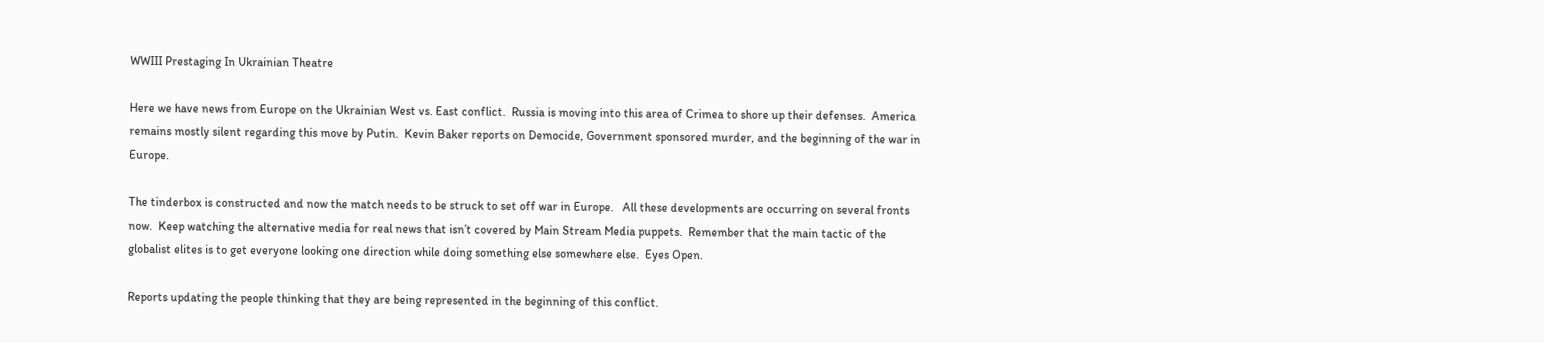WWIII Prestaging In Ukrainian Theatre

Here we have news from Europe on the Ukrainian West vs. East conflict.  Russia is moving into this area of Crimea to shore up their defenses.  America remains mostly silent regarding this move by Putin.  Kevin Baker reports on Democide, Government sponsored murder, and the beginning of the war in Europe.

The tinderbox is constructed and now the match needs to be struck to set off war in Europe.   All these developments are occurring on several fronts now.  Keep watching the alternative media for real news that isn’t covered by Main Stream Media puppets.  Remember that the main tactic of the globalist elites is to get everyone looking one direction while doing something else somewhere else.  Eyes Open.

Reports updating the people thinking that they are being represented in the beginning of this conflict.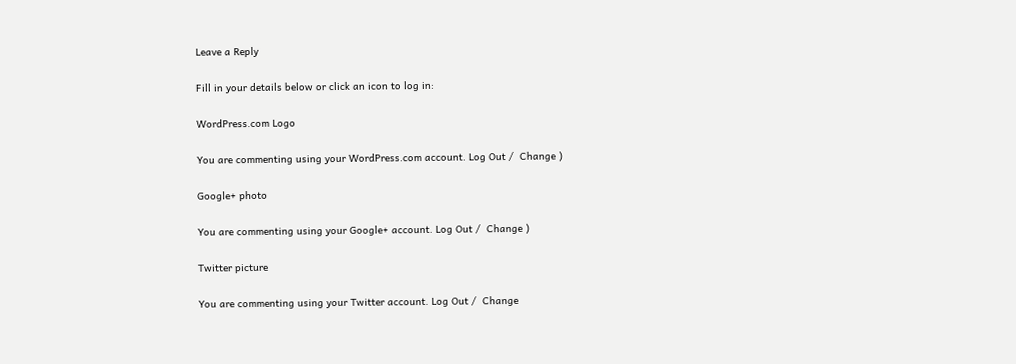Leave a Reply

Fill in your details below or click an icon to log in:

WordPress.com Logo

You are commenting using your WordPress.com account. Log Out /  Change )

Google+ photo

You are commenting using your Google+ account. Log Out /  Change )

Twitter picture

You are commenting using your Twitter account. Log Out /  Change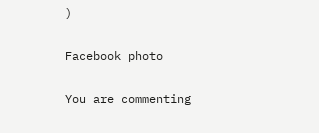)

Facebook photo

You are commenting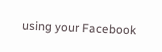using your Facebook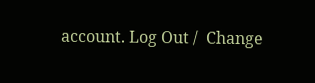account. Log Out /  Change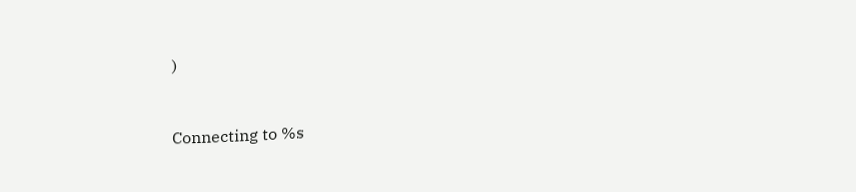)


Connecting to %s